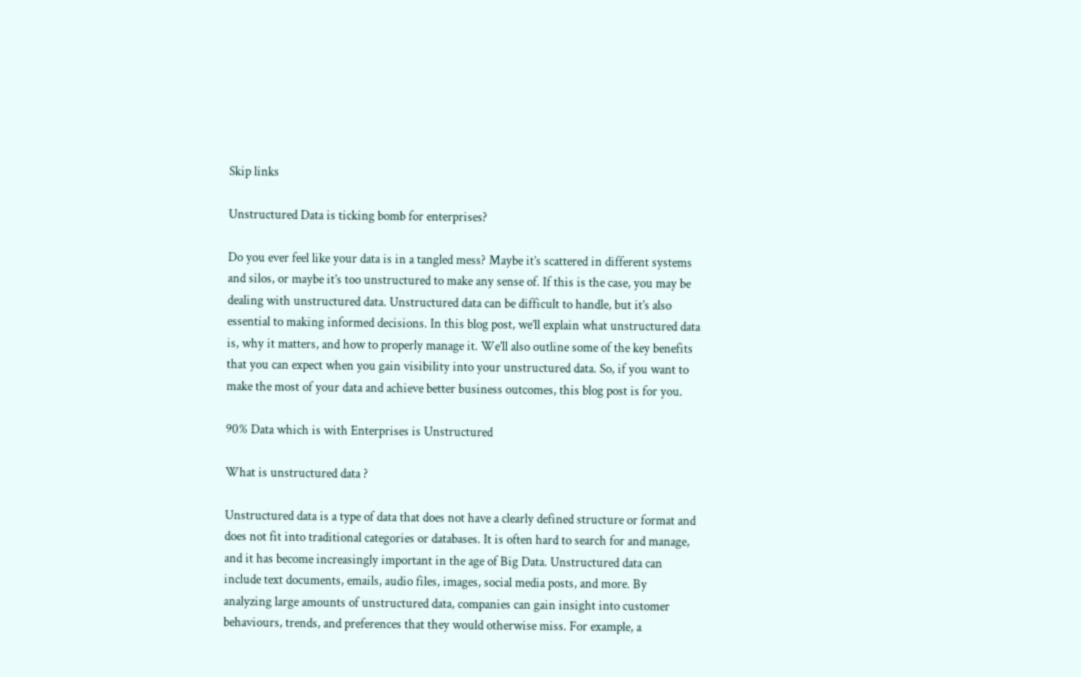Skip links

Unstructured Data is ticking bomb for enterprises?

Do you ever feel like your data is in a tangled mess? Maybe it’s scattered in different systems and silos, or maybe it’s too unstructured to make any sense of. If this is the case, you may be dealing with unstructured data. Unstructured data can be difficult to handle, but it’s also essential to making informed decisions. In this blog post, we’ll explain what unstructured data is, why it matters, and how to properly manage it. We’ll also outline some of the key benefits that you can expect when you gain visibility into your unstructured data. So, if you want to make the most of your data and achieve better business outcomes, this blog post is for you.

90% Data which is with Enterprises is Unstructured

What is unstructured data ?

Unstructured data is a type of data that does not have a clearly defined structure or format and does not fit into traditional categories or databases. It is often hard to search for and manage, and it has become increasingly important in the age of Big Data. Unstructured data can include text documents, emails, audio files, images, social media posts, and more. By analyzing large amounts of unstructured data, companies can gain insight into customer behaviours, trends, and preferences that they would otherwise miss. For example, a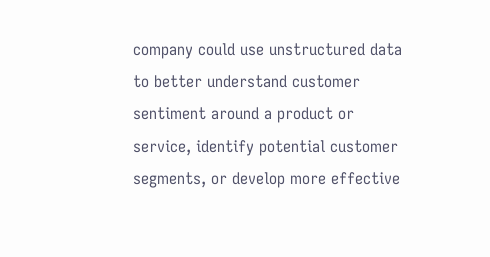company could use unstructured data to better understand customer sentiment around a product or service, identify potential customer segments, or develop more effective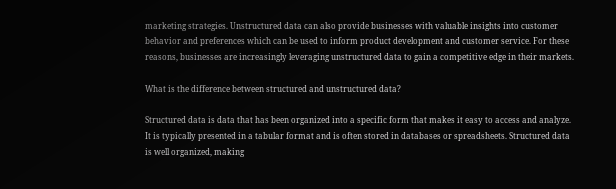marketing strategies. Unstructured data can also provide businesses with valuable insights into customer behavior and preferences which can be used to inform product development and customer service. For these reasons, businesses are increasingly leveraging unstructured data to gain a competitive edge in their markets.

What is the difference between structured and unstructured data?

Structured data is data that has been organized into a specific form that makes it easy to access and analyze. It is typically presented in a tabular format and is often stored in databases or spreadsheets. Structured data is well organized, making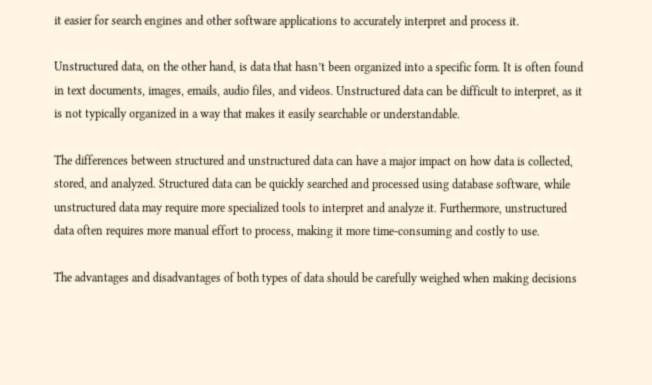it easier for search engines and other software applications to accurately interpret and process it.

Unstructured data, on the other hand, is data that hasn’t been organized into a specific form. It is often found in text documents, images, emails, audio files, and videos. Unstructured data can be difficult to interpret, as it is not typically organized in a way that makes it easily searchable or understandable.

The differences between structured and unstructured data can have a major impact on how data is collected, stored, and analyzed. Structured data can be quickly searched and processed using database software, while unstructured data may require more specialized tools to interpret and analyze it. Furthermore, unstructured data often requires more manual effort to process, making it more time-consuming and costly to use.

The advantages and disadvantages of both types of data should be carefully weighed when making decisions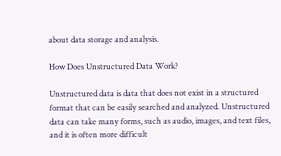about data storage and analysis.

How Does Unstructured Data Work?

Unstructured data is data that does not exist in a structured format that can be easily searched and analyzed. Unstructured data can take many forms, such as audio, images, and text files, and it is often more difficult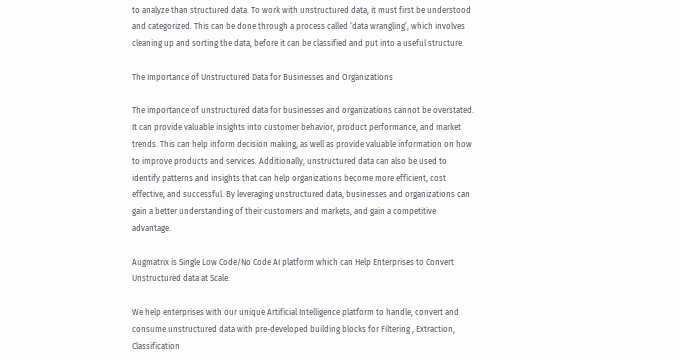to analyze than structured data. To work with unstructured data, it must first be understood and categorized. This can be done through a process called ‘data wrangling’, which involves cleaning up and sorting the data, before it can be classified and put into a useful structure.

The Importance of Unstructured Data for Businesses and Organizations

The importance of unstructured data for businesses and organizations cannot be overstated. It can provide valuable insights into customer behavior, product performance, and market trends. This can help inform decision making, as well as provide valuable information on how to improve products and services. Additionally, unstructured data can also be used to identify patterns and insights that can help organizations become more efficient, cost effective, and successful. By leveraging unstructured data, businesses and organizations can gain a better understanding of their customers and markets, and gain a competitive advantage.

Augmatrix is Single Low Code/No Code AI platform which can Help Enterprises to Convert Unstructured data at Scale.

We help enterprises with our unique Artificial Intelligence platform to handle, convert and consume unstructured data with pre-developed building blocks for Filtering , Extraction, Classification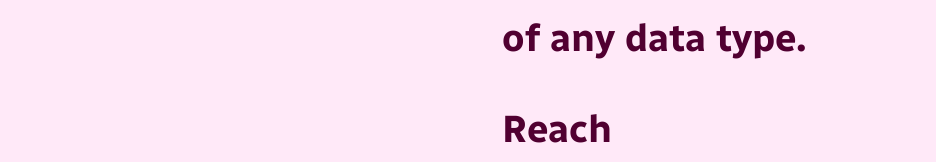of any data type.

Reach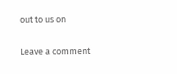out to us on

Leave a comment